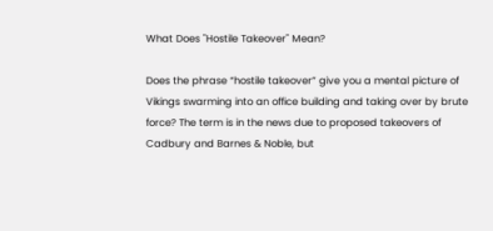What Does "Hostile Takeover" Mean?

Does the phrase “hostile takeover” give you a mental picture of Vikings swarming into an office building and taking over by brute force? The term is in the news due to proposed takeovers of Cadbury and Barnes & Noble, but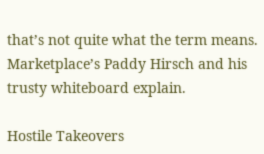that’s not quite what the term means. Marketplace’s Paddy Hirsch and his trusty whiteboard explain.

Hostile Takeovers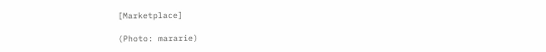[Marketplace]

(Photo: mararie)